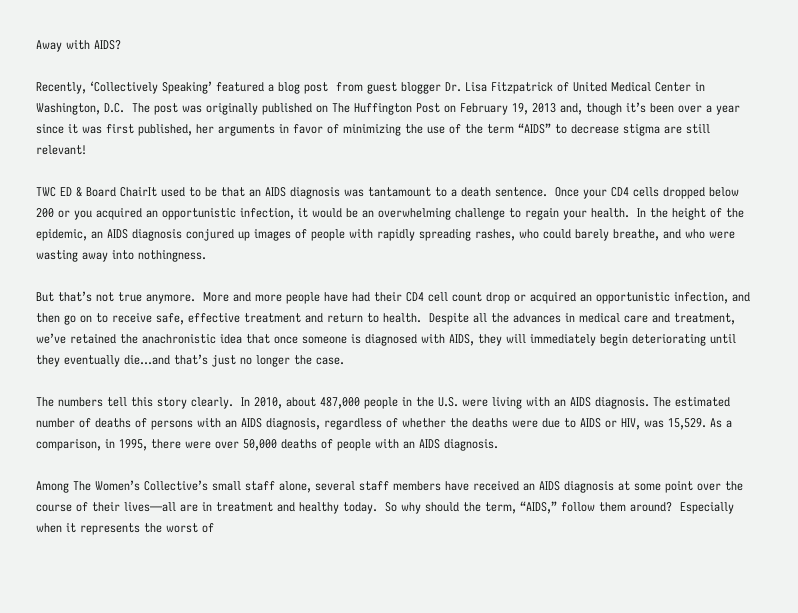Away with AIDS?

Recently, ‘Collectively Speaking’ featured a blog post  from guest blogger Dr. Lisa Fitzpatrick of United Medical Center in Washington, D.C.  The post was originally published on The Huffington Post on February 19, 2013 and, though it’s been over a year since it was first published, her arguments in favor of minimizing the use of the term “AIDS” to decrease stigma are still relevant!

TWC ED & Board ChairIt used to be that an AIDS diagnosis was tantamount to a death sentence.  Once your CD4 cells dropped below 200 or you acquired an opportunistic infection, it would be an overwhelming challenge to regain your health.  In the height of the epidemic, an AIDS diagnosis conjured up images of people with rapidly spreading rashes, who could barely breathe, and who were wasting away into nothingness.

But that’s not true anymore.  More and more people have had their CD4 cell count drop or acquired an opportunistic infection, and then go on to receive safe, effective treatment and return to health.  Despite all the advances in medical care and treatment, we’ve retained the anachronistic idea that once someone is diagnosed with AIDS, they will immediately begin deteriorating until they eventually die…and that’s just no longer the case.

The numbers tell this story clearly.  In 2010, about 487,000 people in the U.S. were living with an AIDS diagnosis. The estimated number of deaths of persons with an AIDS diagnosis, regardless of whether the deaths were due to AIDS or HIV, was 15,529. As a comparison, in 1995, there were over 50,000 deaths of people with an AIDS diagnosis.

Among The Women’s Collective’s small staff alone, several staff members have received an AIDS diagnosis at some point over the course of their lives—all are in treatment and healthy today.  So why should the term, “AIDS,” follow them around?  Especially when it represents the worst of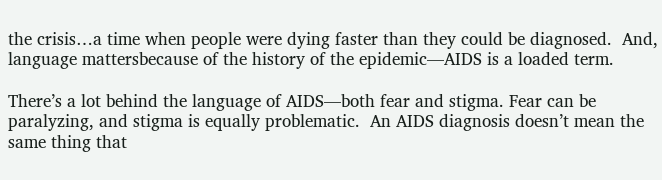the crisis…a time when people were dying faster than they could be diagnosed.  And, language mattersbecause of the history of the epidemic—AIDS is a loaded term.

There’s a lot behind the language of AIDS—both fear and stigma. Fear can be paralyzing, and stigma is equally problematic.  An AIDS diagnosis doesn’t mean the same thing that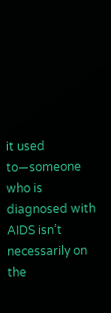it used to—someone who is diagnosed with AIDS isn’t necessarily on the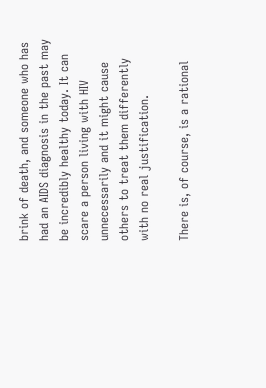brink of death, and someone who has had an AIDS diagnosis in the past may be incredibly healthy today. It can scare a person living with HIV unnecessarily and it might cause others to treat them differently with no real justification.

There is, of course, is a rational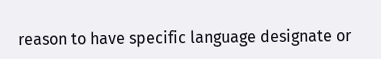reason to have specific language designate or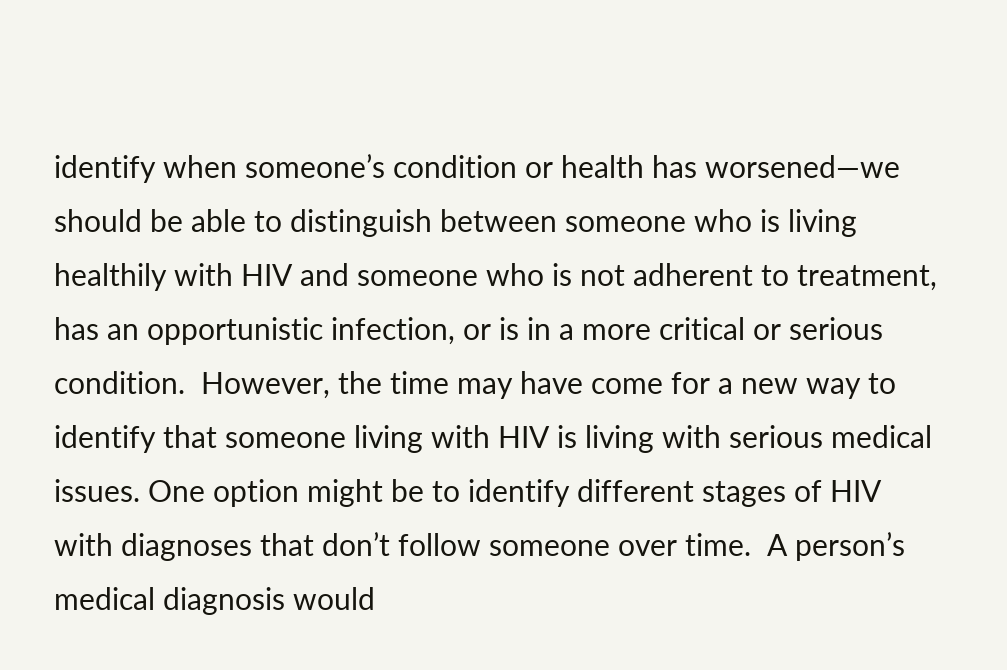identify when someone’s condition or health has worsened—we should be able to distinguish between someone who is living healthily with HIV and someone who is not adherent to treatment, has an opportunistic infection, or is in a more critical or serious condition.  However, the time may have come for a new way to identify that someone living with HIV is living with serious medical issues. One option might be to identify different stages of HIV with diagnoses that don’t follow someone over time.  A person’s medical diagnosis would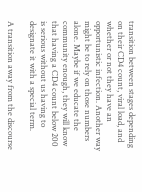transition between stages depending on their CD4 count, viral load, and whether or not they have an opportunistic infection. Another way might be to rely on those numbers alone. Maybe if we educate the community enough, they will know that having a CD4 count below 200 is serious without us having to designate it with a special term.

A transition away from the discourse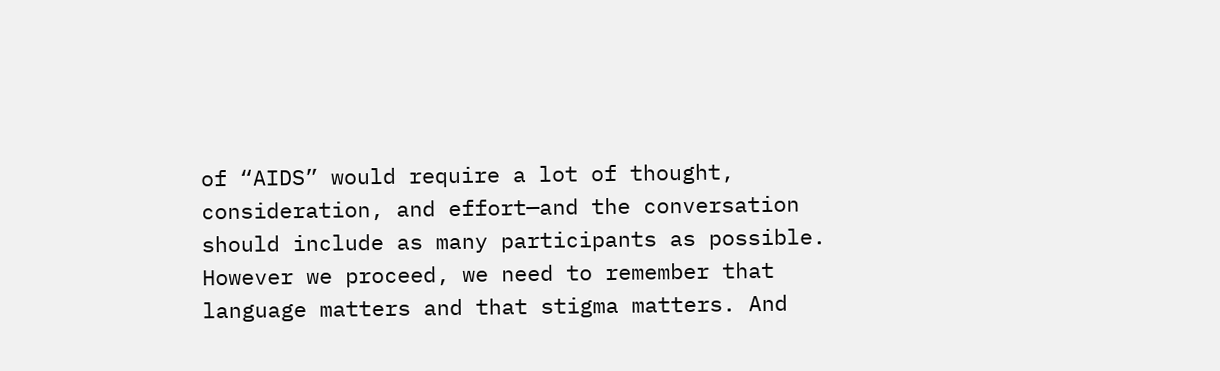of “AIDS” would require a lot of thought, consideration, and effort—and the conversation should include as many participants as possible. However we proceed, we need to remember that language matters and that stigma matters. And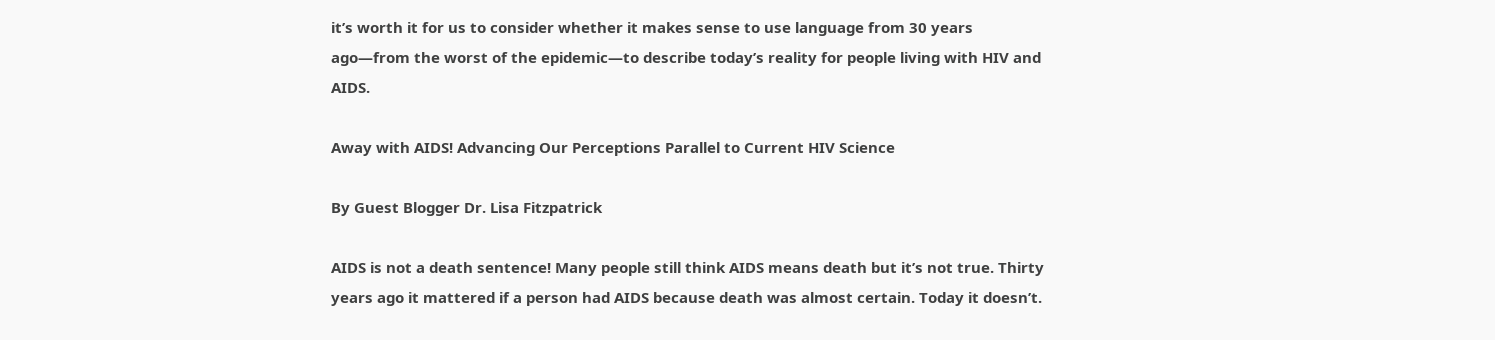it’s worth it for us to consider whether it makes sense to use language from 30 years ago—from the worst of the epidemic—to describe today’s reality for people living with HIV and AIDS.

Away with AIDS! Advancing Our Perceptions Parallel to Current HIV Science

By Guest Blogger Dr. Lisa Fitzpatrick

AIDS is not a death sentence! Many people still think AIDS means death but it’s not true. Thirty years ago it mattered if a person had AIDS because death was almost certain. Today it doesn’t.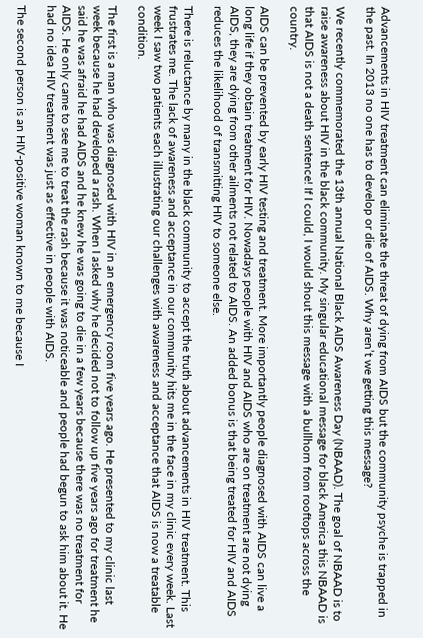Advancements in HIV treatment can eliminate the threat of dying from AIDS but the community psyche is trapped in the past. In 2013 no one has to develop or die of AIDS. Why aren’t we getting this message?

We recently commemorated the 13th annual National Black AIDS Awareness Day (NBAAD). The goal of NBAAD is to raise awareness about HIV in the black community. My singular educational message for black America this NBAAD is that AIDS is not a death sentence! If I could, I would shout this message with a bullhorn from rooftops across the country.

AIDS can be prevented by early HIV testing and treatment. More importantly people diagnosed with AIDS can live a long life if they obtain treatment for HIV. Nowadays people with HIV and AIDS who are on treatment are not dying AIDS, they are dying from other ailments not related to AIDS. An added bonus is that being treated for HIV and AIDS reduces the likelihood of transmitting HIV to someone else.

There is reluctance by many in the black community to accept the truth about advancements in HIV treatment. This frustrates me. The lack of awareness and acceptance in our community hits me in the face in my clinic every week. Last week I saw two patients each illustrating our challenges with awareness and acceptance that AIDS is now a treatable condition.

The first is a man who was diagnosed with HIV in an emergency room five years ago. He presented to my clinic last week because he had developed a rash. When I asked why he decided not to follow up five years ago for treatment he said he was afraid he had AIDS and he knew he was going to die in a few years because there was no treatment for AIDS. He only came to see me to treat the rash because it was noticeable and people had begun to ask him about it. He had no idea HIV treatment was just as effective in people with AIDS.

The second person is an HIV-positive woman known to me because I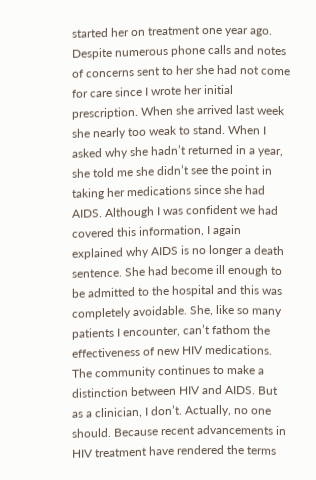started her on treatment one year ago. Despite numerous phone calls and notes of concerns sent to her she had not come for care since I wrote her initial prescription. When she arrived last week she nearly too weak to stand. When I asked why she hadn’t returned in a year, she told me she didn’t see the point in taking her medications since she had AIDS. Although I was confident we had covered this information, I again explained why AIDS is no longer a death sentence. She had become ill enough to be admitted to the hospital and this was completely avoidable. She, like so many patients I encounter, can’t fathom the effectiveness of new HIV medications. The community continues to make a distinction between HIV and AIDS. But as a clinician, I don’t. Actually, no one should. Because recent advancements in HIV treatment have rendered the terms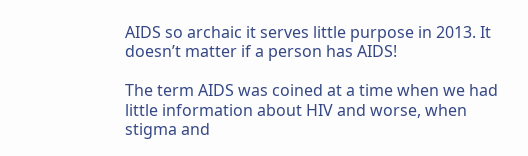AIDS so archaic it serves little purpose in 2013. It doesn’t matter if a person has AIDS!

The term AIDS was coined at a time when we had little information about HIV and worse, when stigma and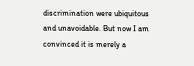discrimination were ubiquitous and unavoidable. But now I am convinced it is merely a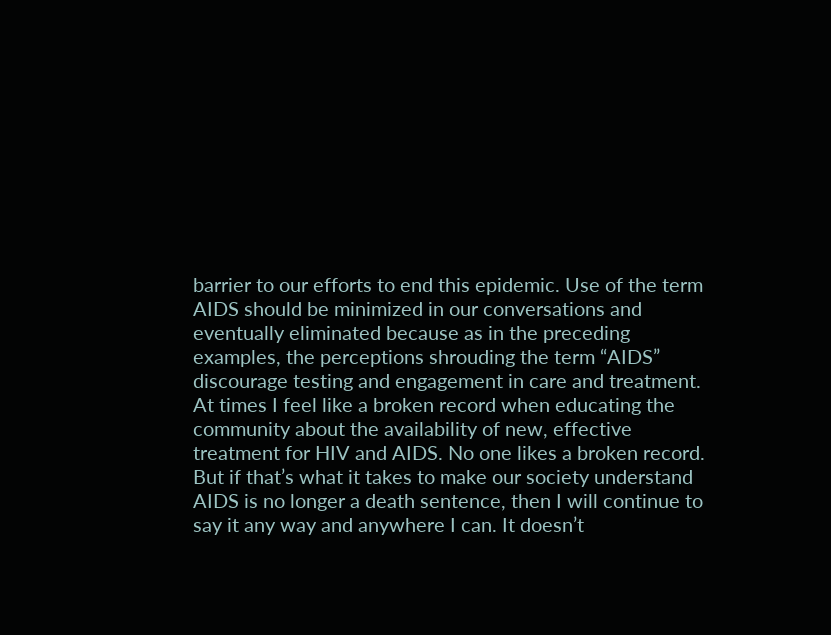barrier to our efforts to end this epidemic. Use of the term AIDS should be minimized in our conversations and eventually eliminated because as in the preceding examples, the perceptions shrouding the term “AIDS” discourage testing and engagement in care and treatment. At times I feel like a broken record when educating the community about the availability of new, effective treatment for HIV and AIDS. No one likes a broken record. But if that’s what it takes to make our society understand AIDS is no longer a death sentence, then I will continue to say it any way and anywhere I can. It doesn’t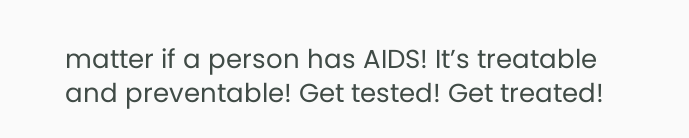matter if a person has AIDS! It’s treatable and preventable! Get tested! Get treated!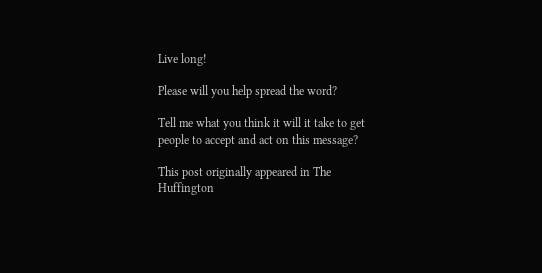Live long!

Please will you help spread the word?

Tell me what you think it will it take to get people to accept and act on this message?

This post originally appeared in The Huffington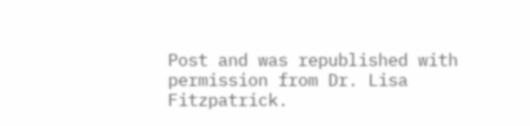Post and was republished with permission from Dr. Lisa Fitzpatrick.